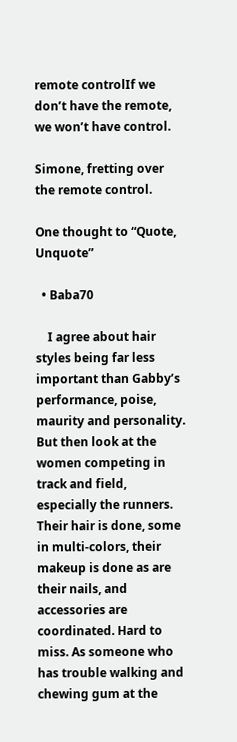remote controlIf we don’t have the remote, we won’t have control.

Simone, fretting over the remote control.

One thought to “Quote, Unquote”

  • Baba70

    I agree about hair styles being far less important than Gabby’s performance, poise, maurity and personality. But then look at the women competing in track and field, especially the runners. Their hair is done, some in multi-colors, their makeup is done as are their nails, and accessories are coordinated. Hard to miss. As someone who has trouble walking and chewing gum at the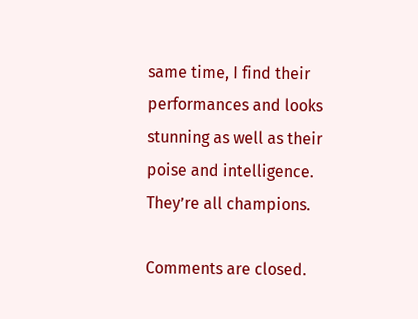same time, I find their performances and looks stunning as well as their poise and intelligence. They’re all champions.

Comments are closed.